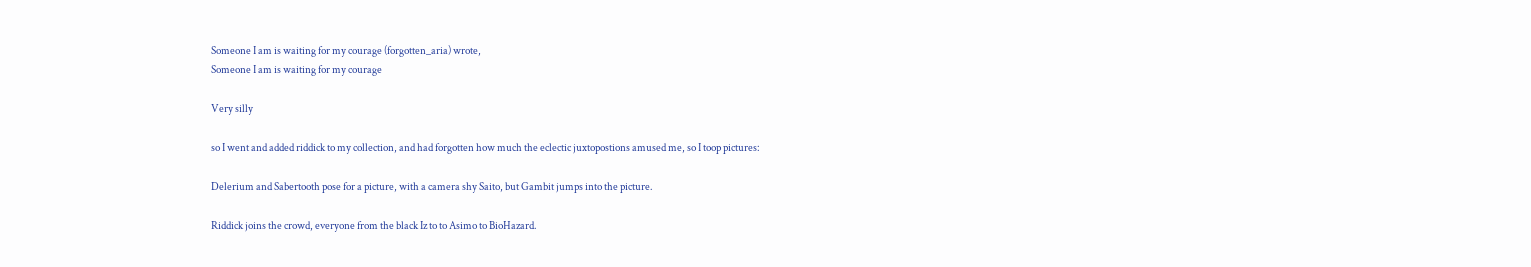Someone I am is waiting for my courage (forgotten_aria) wrote,
Someone I am is waiting for my courage

Very silly

so I went and added riddick to my collection, and had forgotten how much the eclectic juxtopostions amused me, so I toop pictures:

Delerium and Sabertooth pose for a picture, with a camera shy Saito, but Gambit jumps into the picture.

Riddick joins the crowd, everyone from the black Iz to to Asimo to BioHazard.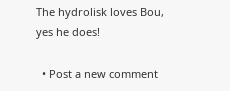The hydrolisk loves Bou, yes he does!

  • Post a new comment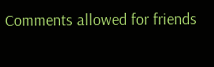Comments allowed for friends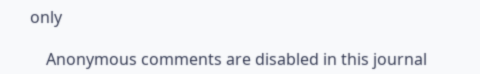only

    Anonymous comments are disabled in this journal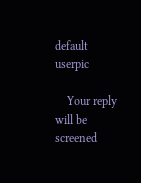default userpic

    Your reply will be screened